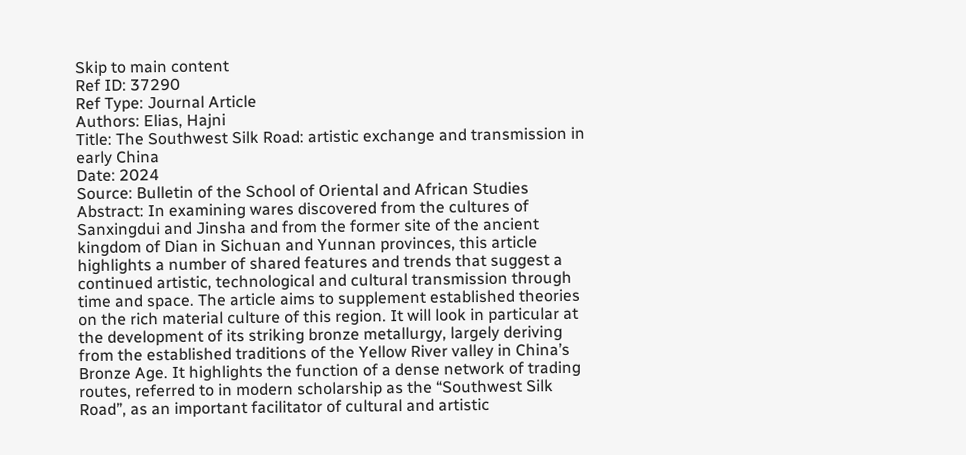Skip to main content
Ref ID: 37290
Ref Type: Journal Article
Authors: Elias, Hajni
Title: The Southwest Silk Road: artistic exchange and transmission in early China
Date: 2024
Source: Bulletin of the School of Oriental and African Studies
Abstract: In examining wares discovered from the cultures of Sanxingdui and Jinsha and from the former site of the ancient kingdom of Dian in Sichuan and Yunnan provinces, this article highlights a number of shared features and trends that suggest a continued artistic, technological and cultural transmission through time and space. The article aims to supplement established theories on the rich material culture of this region. It will look in particular at the development of its striking bronze metallurgy, largely deriving from the established traditions of the Yellow River valley in China’s Bronze Age. It highlights the function of a dense network of trading routes, referred to in modern scholarship as the “Southwest Silk Road”, as an important facilitator of cultural and artistic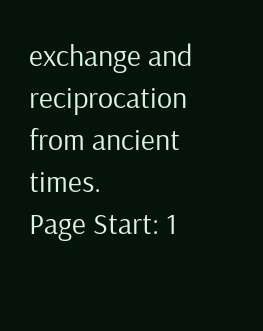exchange and reciprocation from ancient times.
Page Start: 1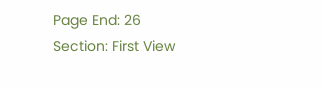Page End: 26
Section: First View